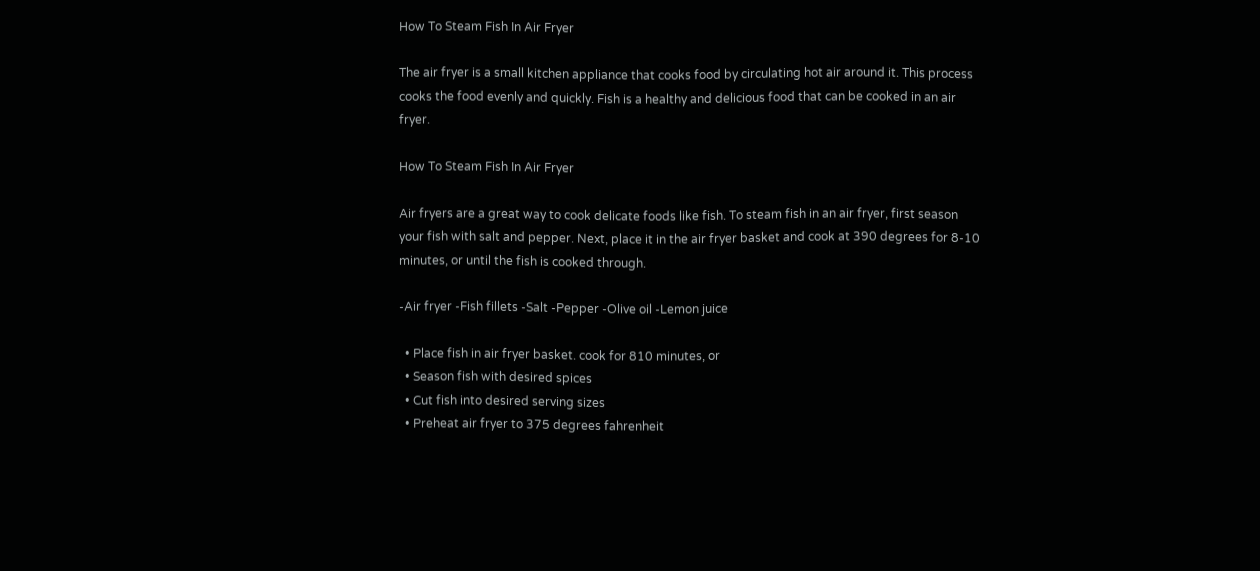How To Steam Fish In Air Fryer

The air fryer is a small kitchen appliance that cooks food by circulating hot air around it. This process cooks the food evenly and quickly. Fish is a healthy and delicious food that can be cooked in an air fryer.

How To Steam Fish In Air Fryer

Air fryers are a great way to cook delicate foods like fish. To steam fish in an air fryer, first season your fish with salt and pepper. Next, place it in the air fryer basket and cook at 390 degrees for 8-10 minutes, or until the fish is cooked through.

-Air fryer -Fish fillets -Salt -Pepper -Olive oil -Lemon juice

  • Place fish in air fryer basket. cook for 810 minutes, or
  • Season fish with desired spices
  • Cut fish into desired serving sizes
  • Preheat air fryer to 375 degrees fahrenheit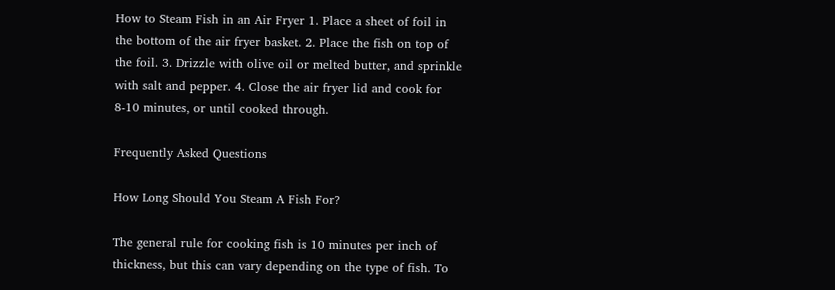How to Steam Fish in an Air Fryer 1. Place a sheet of foil in the bottom of the air fryer basket. 2. Place the fish on top of the foil. 3. Drizzle with olive oil or melted butter, and sprinkle with salt and pepper. 4. Close the air fryer lid and cook for 8-10 minutes, or until cooked through.

Frequently Asked Questions

How Long Should You Steam A Fish For?

The general rule for cooking fish is 10 minutes per inch of thickness, but this can vary depending on the type of fish. To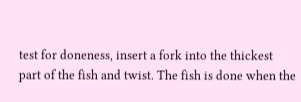test for doneness, insert a fork into the thickest part of the fish and twist. The fish is done when the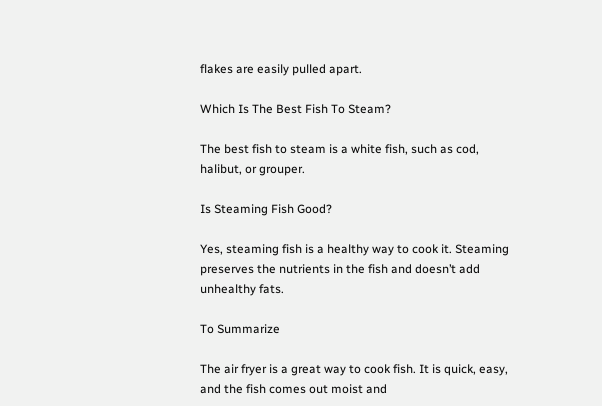flakes are easily pulled apart.

Which Is The Best Fish To Steam?

The best fish to steam is a white fish, such as cod, halibut, or grouper.

Is Steaming Fish Good?

Yes, steaming fish is a healthy way to cook it. Steaming preserves the nutrients in the fish and doesn’t add unhealthy fats.

To Summarize

The air fryer is a great way to cook fish. It is quick, easy, and the fish comes out moist and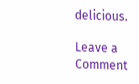delicious.

Leave a Comment